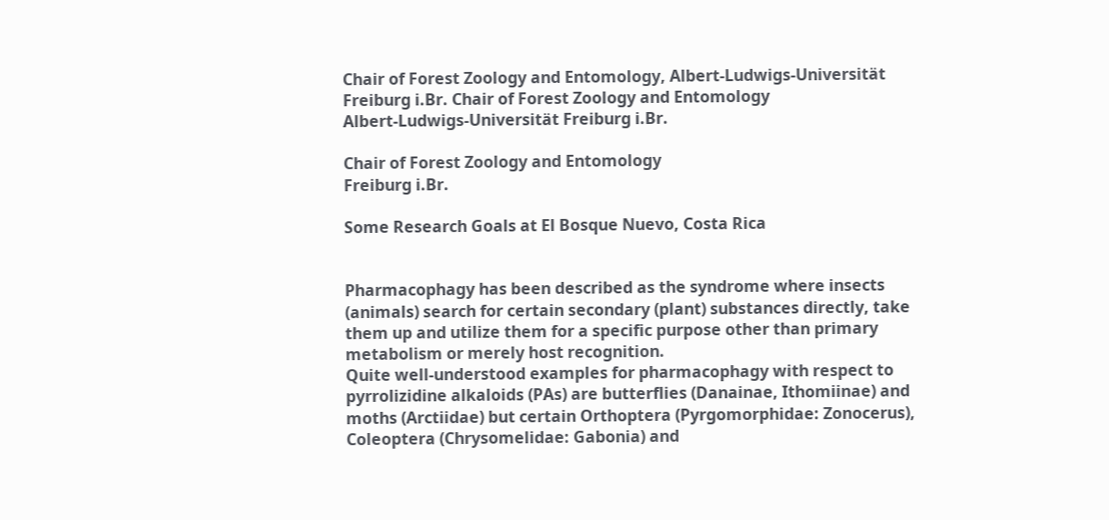Chair of Forest Zoology and Entomology, Albert-Ludwigs-Universität Freiburg i.Br. Chair of Forest Zoology and Entomology
Albert-Ludwigs-Universität Freiburg i.Br.

Chair of Forest Zoology and Entomology
Freiburg i.Br.

Some Research Goals at El Bosque Nuevo, Costa Rica


Pharmacophagy has been described as the syndrome where insects (animals) search for certain secondary (plant) substances directly, take them up and utilize them for a specific purpose other than primary metabolism or merely host recognition.
Quite well-understood examples for pharmacophagy with respect to pyrrolizidine alkaloids (PAs) are butterflies (Danainae, Ithomiinae) and moths (Arctiidae) but certain Orthoptera (Pyrgomorphidae: Zonocerus), Coleoptera (Chrysomelidae: Gabonia) and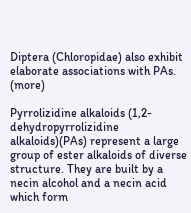Diptera (Chloropidae) also exhibit elaborate associations with PAs. (more)

Pyrrolizidine alkaloids (1,2-dehydropyrrolizidine alkaloids)(PAs) represent a large group of ester alkaloids of diverse structure. They are built by a necin alcohol and a necin acid which form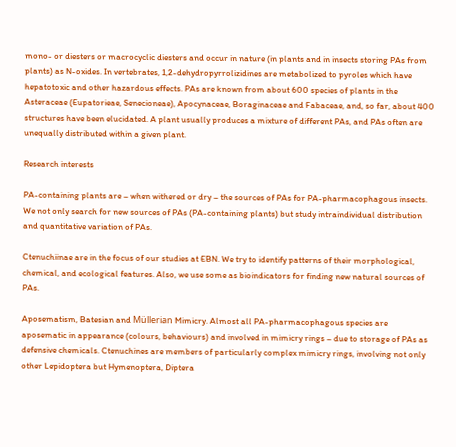mono- or diesters or macrocyclic diesters and occur in nature (in plants and in insects storing PAs from plants) as N-oxides. In vertebrates, 1,2-dehydropyrrolizidines are metabolized to pyroles which have hepatotoxic and other hazardous effects. PAs are known from about 600 species of plants in the Asteraceae (Eupatorieae, Senecioneae), Apocynaceae, Boraginaceae and Fabaceae, and, so far, about 400 structures have been elucidated. A plant usually produces a mixture of different PAs, and PAs often are unequally distributed within a given plant.

Research interests

PA-containing plants are – when withered or dry – the sources of PAs for PA-pharmacophagous insects. We not only search for new sources of PAs (PA-containing plants) but study intraindividual distribution and quantitative variation of PAs.

Ctenuchiinae are in the focus of our studies at EBN. We try to identify patterns of their morphological, chemical, and ecological features. Also, we use some as bioindicators for finding new natural sources of PAs.

Aposematism, Batesian and Müllerian Mimicry. Almost all PA-pharmacophagous species are aposematic in appearance (colours, behaviours) and involved in mimicry rings – due to storage of PAs as defensive chemicals. Ctenuchines are members of particularly complex mimicry rings, involving not only other Lepidoptera but Hymenoptera, Diptera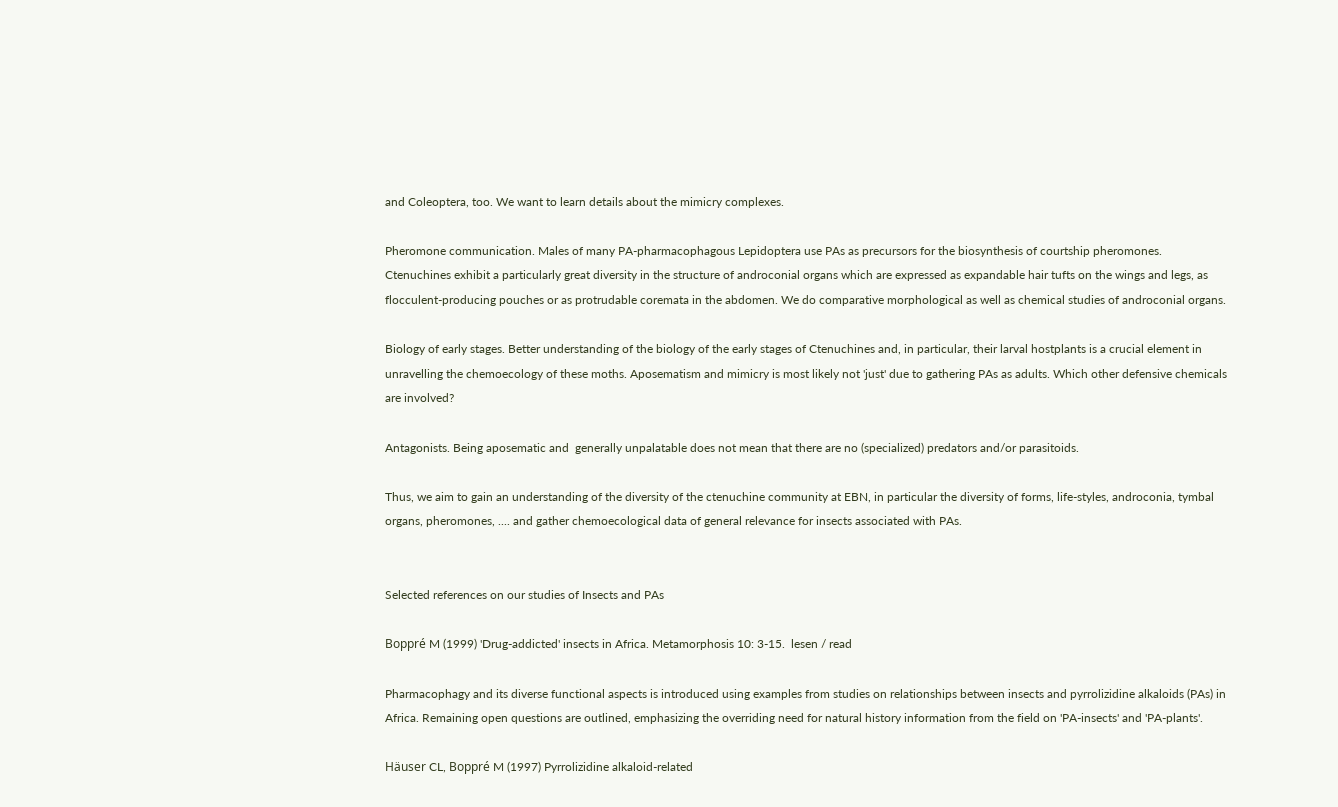and Coleoptera, too. We want to learn details about the mimicry complexes.

Pheromone communication. Males of many PA-pharmacophagous Lepidoptera use PAs as precursors for the biosynthesis of courtship pheromones. Ctenuchines exhibit a particularly great diversity in the structure of androconial organs which are expressed as expandable hair tufts on the wings and legs, as flocculent-producing pouches or as protrudable coremata in the abdomen. We do comparative morphological as well as chemical studies of androconial organs.

Biology of early stages. Better understanding of the biology of the early stages of Ctenuchines and, in particular, their larval hostplants is a crucial element in unravelling the chemoecology of these moths. Aposematism and mimicry is most likely not 'just' due to gathering PAs as adults. Which other defensive chemicals are involved?

Antagonists. Being aposematic and  generally unpalatable does not mean that there are no (specialized) predators and/or parasitoids.

Thus, we aim to gain an understanding of the diversity of the ctenuchine community at EBN, in particular the diversity of forms, life-styles, androconia, tymbal organs, pheromones, .... and gather chemoecological data of general relevance for insects associated with PAs.


Selected references on our studies of Insects and PAs

Boppré M (1999) 'Drug-addicted' insects in Africa. Metamorphosis 10: 3-15.  lesen / read

Pharmacophagy and its diverse functional aspects is introduced using examples from studies on relationships between insects and pyrrolizidine alkaloids (PAs) in Africa. Remaining open questions are outlined, emphasizing the overriding need for natural history information from the field on 'PA-insects' and 'PA-plants'.

Häuser CL, Boppré M (1997) Pyrrolizidine alkaloid-related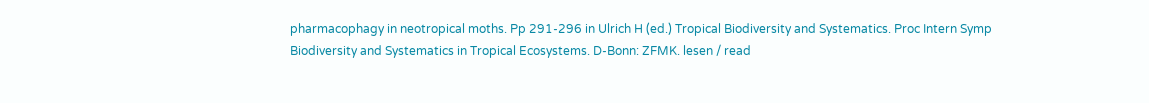pharmacophagy in neotropical moths. Pp 291-296 in Ulrich H (ed.) Tropical Biodiversity and Systematics. Proc Intern Symp Biodiversity and Systematics in Tropical Ecosystems. D-Bonn: ZFMK. lesen / read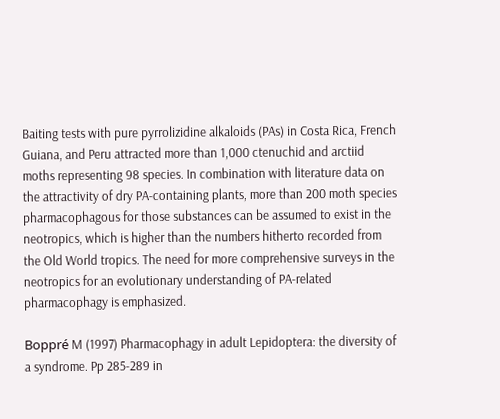Baiting tests with pure pyrrolizidine alkaloids (PAs) in Costa Rica, French Guiana, and Peru attracted more than 1,000 ctenuchid and arctiid moths representing 98 species. In combination with literature data on the attractivity of dry PA-containing plants, more than 200 moth species pharmacophagous for those substances can be assumed to exist in the neotropics, which is higher than the numbers hitherto recorded from the Old World tropics. The need for more comprehensive surveys in the neotropics for an evolutionary understanding of PA-related pharmacophagy is emphasized.

Boppré M (1997) Pharmacophagy in adult Lepidoptera: the diversity of a syndrome. Pp 285-289 in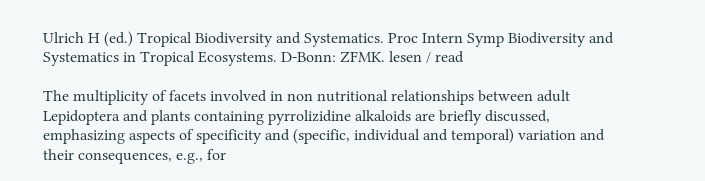Ulrich H (ed.) Tropical Biodiversity and Systematics. Proc Intern Symp Biodiversity and Systematics in Tropical Ecosystems. D-Bonn: ZFMK. lesen / read

The multiplicity of facets involved in non nutritional relationships between adult Lepidoptera and plants containing pyrrolizidine alkaloids are briefly discussed, emphasizing aspects of specificity and (specific, individual and temporal) variation and their consequences, e.g., for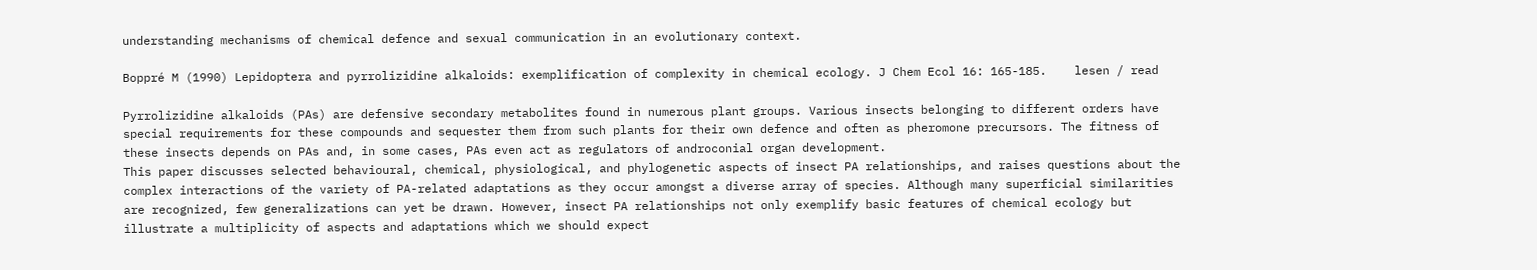understanding mechanisms of chemical defence and sexual communication in an evolutionary context.

Boppré M (1990) Lepidoptera and pyrrolizidine alkaloids: exemplification of complexity in chemical ecology. J Chem Ecol 16: 165-185.    lesen / read

Pyrrolizidine alkaloids (PAs) are defensive secondary metabolites found in numerous plant groups. Various insects belonging to different orders have special requirements for these compounds and sequester them from such plants for their own defence and often as pheromone precursors. The fitness of these insects depends on PAs and, in some cases, PAs even act as regulators of androconial organ development.
This paper discusses selected behavioural, chemical, physiological, and phylogenetic aspects of insect PA relationships, and raises questions about the complex interactions of the variety of PA-related adaptations as they occur amongst a diverse array of species. Although many superficial similarities are recognized, few generalizations can yet be drawn. However, insect PA relationships not only exemplify basic features of chemical ecology but illustrate a multiplicity of aspects and adaptations which we should expect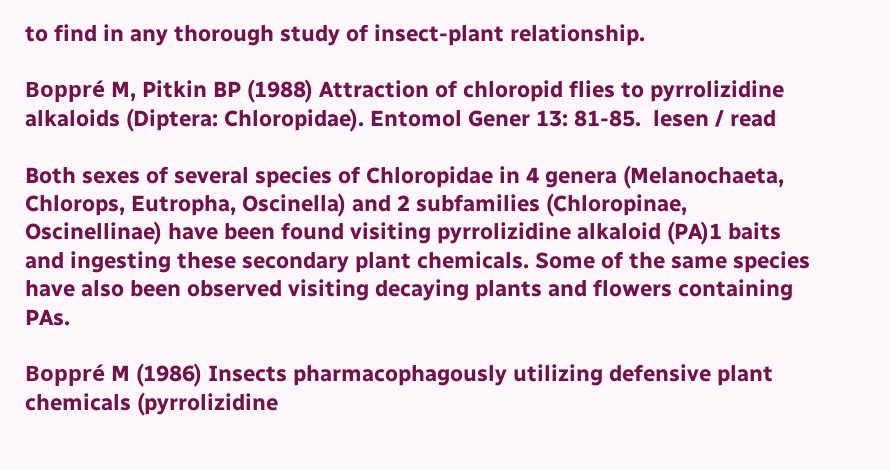to find in any thorough study of insect-plant relationship.

Boppré M, Pitkin BP (1988) Attraction of chloropid flies to pyrrolizidine alkaloids (Diptera: Chloropidae). Entomol Gener 13: 81-85.  lesen / read

Both sexes of several species of Chloropidae in 4 genera (Melanochaeta, Chlorops, Eutropha, Oscinella) and 2 subfamilies (Chloropinae, Oscinellinae) have been found visiting pyrrolizidine alkaloid (PA)1 baits and ingesting these secondary plant chemicals. Some of the same species have also been observed visiting decaying plants and flowers containing PAs.

Boppré M (1986) Insects pharmacophagously utilizing defensive plant chemicals (pyrrolizidine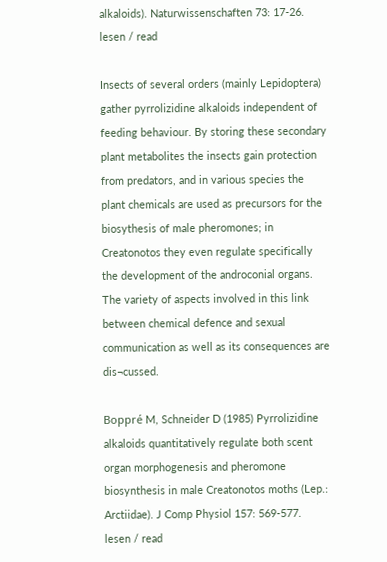alkaloids). Naturwissenschaften 73: 17-26.     lesen / read

Insects of several orders (mainly Lepidoptera) gather pyrrolizidine alkaloids independent of feeding behaviour. By storing these secondary plant metabolites the insects gain protection from predators, and in various species the plant chemicals are used as precursors for the biosythesis of male pheromones; in Creatonotos they even regulate specifically the development of the androconial organs. The variety of aspects involved in this link between chemical defence and sexual communication as well as its consequences are dis¬cussed.

Boppré M, Schneider D (1985) Pyrrolizidine alkaloids quantitatively regulate both scent organ morphogenesis and pheromone biosynthesis in male Creatonotos moths (Lep.: Arctiidae). J Comp Physiol 157: 569-577.    lesen / read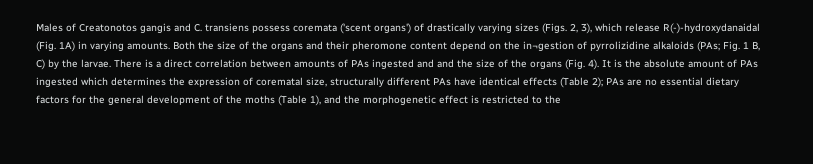Males of Creatonotos gangis and C. transiens possess coremata ('scent organs') of drastically varying sizes (Figs. 2, 3), which release R(-)-hydroxydanaidal (Fig. 1A) in varying amounts. Both the size of the organs and their pheromone content depend on the in¬gestion of pyrrolizidine alkaloids (PAs; Fig. 1 B, C) by the larvae. There is a direct correlation between amounts of PAs ingested and and the size of the organs (Fig. 4). It is the absolute amount of PAs ingested which determines the expression of corematal size, structurally different PAs have identical effects (Table 2); PAs are no essential dietary factors for the general development of the moths (Table 1), and the morphogenetic effect is restricted to the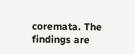coremata. The findings are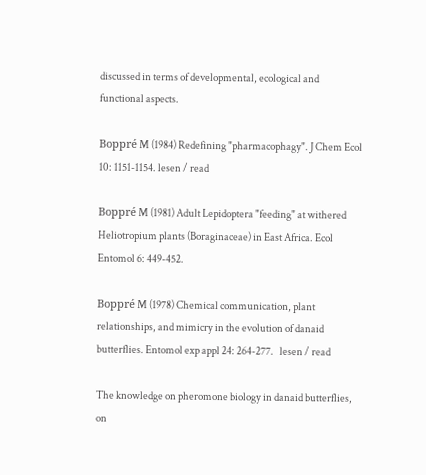discussed in terms of developmental, ecological and functional aspects.

Boppré M (1984) Redefining "pharmacophagy". J Chem Ecol 10: 1151-1154. lesen / read

Boppré M (1981) Adult Lepidoptera "feeding" at withered Heliotropium plants (Boraginaceae) in East Africa. Ecol Entomol 6: 449-452.

Boppré M (1978) Chemical communication, plant relationships, and mimicry in the evolution of danaid butterflies. Entomol exp appl 24: 264-277.   lesen / read

The knowledge on pheromone biology in danaid butterflies, on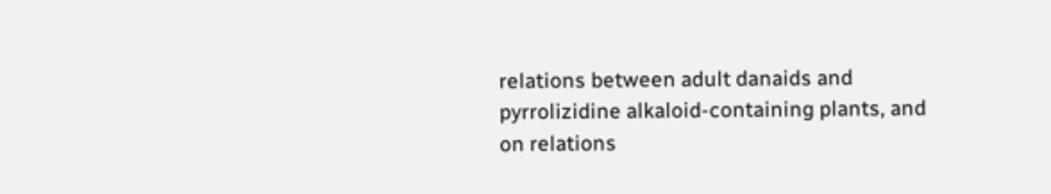relations between adult danaids and pyrrolizidine alkaloid-containing plants, and on relations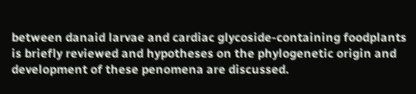between danaid larvae and cardiac glycoside-containing foodplants is briefly reviewed and hypotheses on the phylogenetic origin and development of these penomena are discussed.